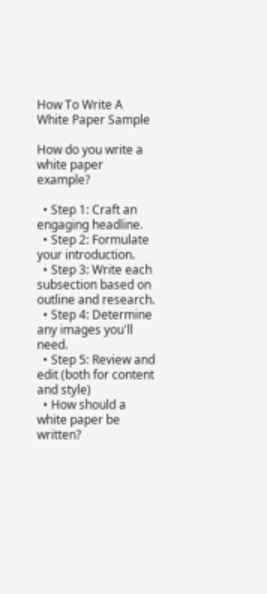How To Write A White Paper Sample

How do you write a white paper example?

  • Step 1: Craft an engaging headline.
  • Step 2: Formulate your introduction.
  • Step 3: Write each subsection based on outline and research.
  • Step 4: Determine any images you'll need.
  • Step 5: Review and edit (both for content and style)
  • How should a white paper be written?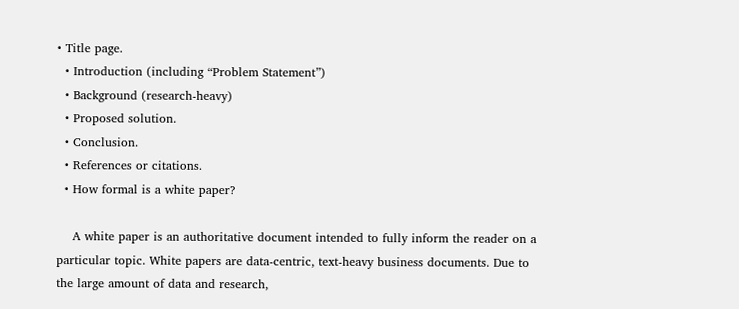• Title page.
  • Introduction (including “Problem Statement”)
  • Background (research-heavy)
  • Proposed solution.
  • Conclusion.
  • References or citations.
  • How formal is a white paper?

    A white paper is an authoritative document intended to fully inform the reader on a particular topic. White papers are data-centric, text-heavy business documents. Due to the large amount of data and research,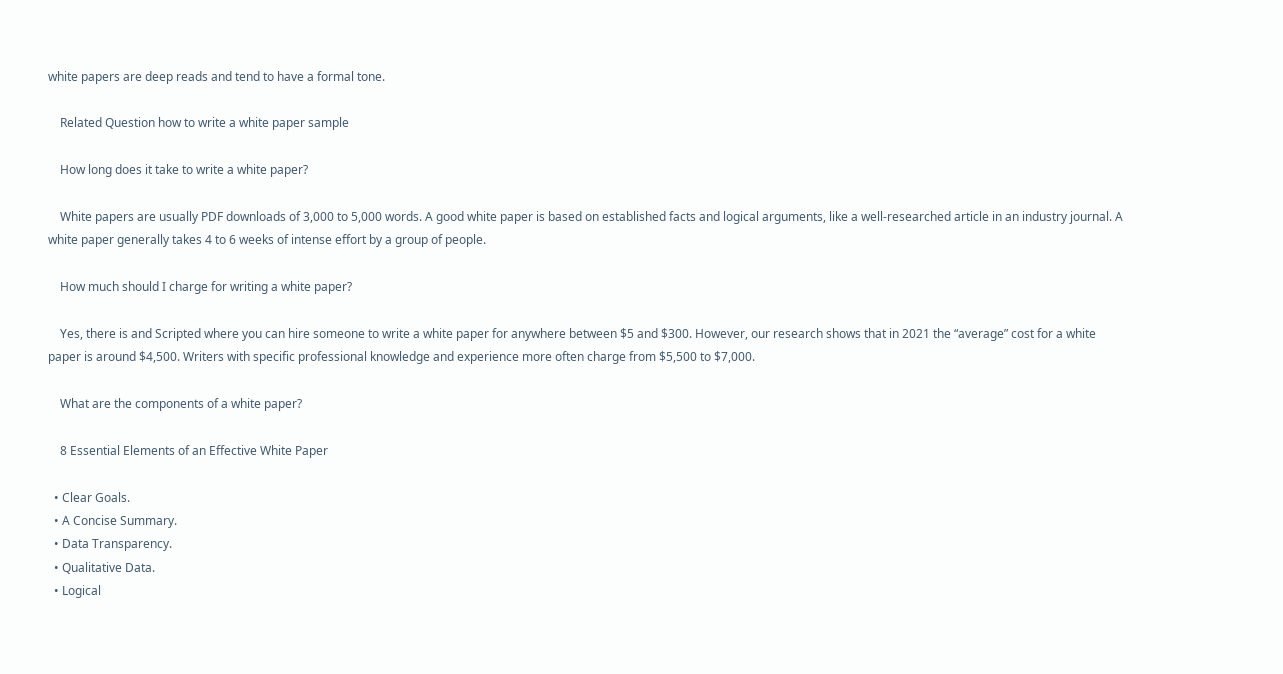white papers are deep reads and tend to have a formal tone.

    Related Question how to write a white paper sample

    How long does it take to write a white paper?

    White papers are usually PDF downloads of 3,000 to 5,000 words. A good white paper is based on established facts and logical arguments, like a well-researched article in an industry journal. A white paper generally takes 4 to 6 weeks of intense effort by a group of people.

    How much should I charge for writing a white paper?

    Yes, there is and Scripted where you can hire someone to write a white paper for anywhere between $5 and $300. However, our research shows that in 2021 the “average” cost for a white paper is around $4,500. Writers with specific professional knowledge and experience more often charge from $5,500 to $7,000.

    What are the components of a white paper?

    8 Essential Elements of an Effective White Paper

  • Clear Goals.
  • A Concise Summary.
  • Data Transparency.
  • Qualitative Data.
  • Logical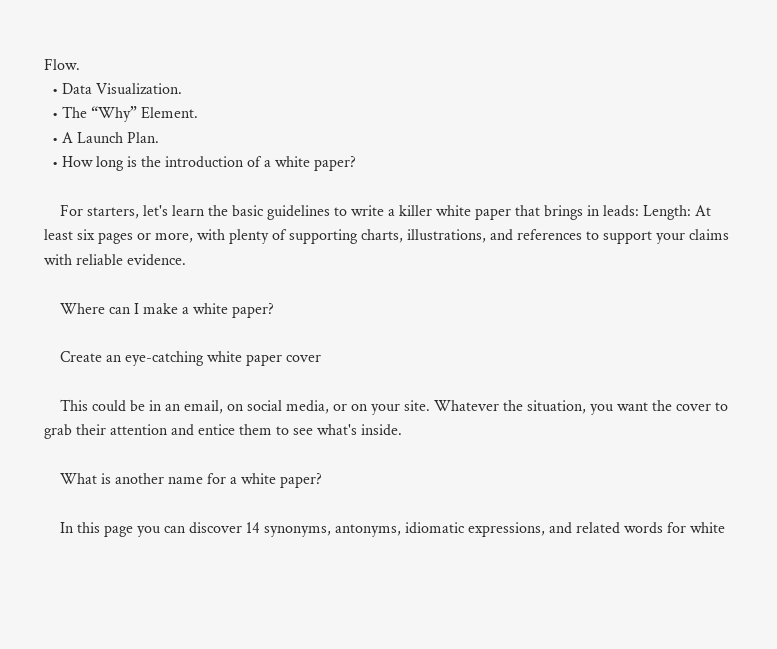Flow.
  • Data Visualization.
  • The “Why” Element.
  • A Launch Plan.
  • How long is the introduction of a white paper?

    For starters, let's learn the basic guidelines to write a killer white paper that brings in leads: Length: At least six pages or more, with plenty of supporting charts, illustrations, and references to support your claims with reliable evidence.

    Where can I make a white paper?

    Create an eye-catching white paper cover

    This could be in an email, on social media, or on your site. Whatever the situation, you want the cover to grab their attention and entice them to see what's inside.

    What is another name for a white paper?

    In this page you can discover 14 synonyms, antonyms, idiomatic expressions, and related words for white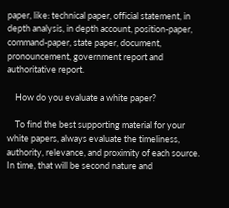paper, like: technical paper, official statement, in depth analysis, in depth account, position-paper, command-paper, state paper, document, pronouncement, government report and authoritative report.

    How do you evaluate a white paper?

    To find the best supporting material for your white papers, always evaluate the timeliness, authority, relevance, and proximity of each source. In time, that will be second nature and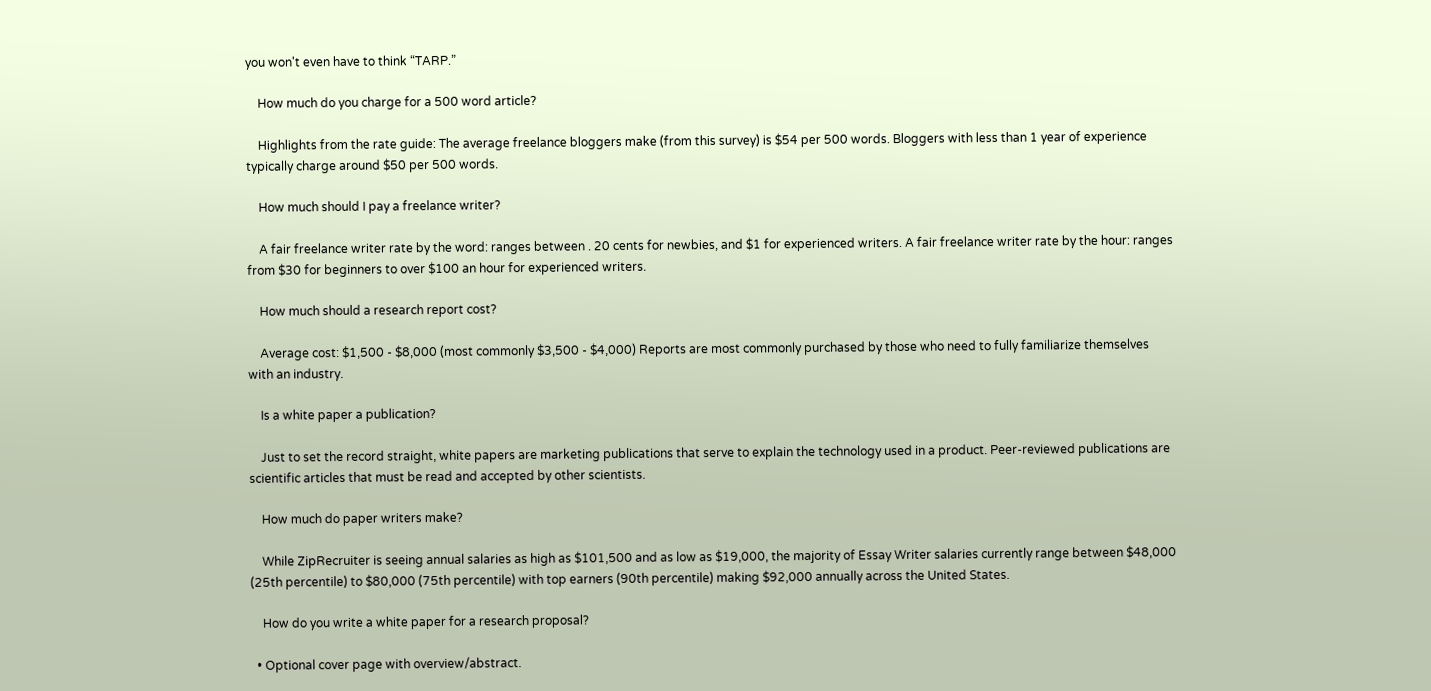you won't even have to think “TARP.”

    How much do you charge for a 500 word article?

    Highlights from the rate guide: The average freelance bloggers make (from this survey) is $54 per 500 words. Bloggers with less than 1 year of experience typically charge around $50 per 500 words.

    How much should I pay a freelance writer?

    A fair freelance writer rate by the word: ranges between . 20 cents for newbies, and $1 for experienced writers. A fair freelance writer rate by the hour: ranges from $30 for beginners to over $100 an hour for experienced writers.

    How much should a research report cost?

    Average cost: $1,500 - $8,000 (most commonly $3,500 - $4,000) Reports are most commonly purchased by those who need to fully familiarize themselves with an industry.

    Is a white paper a publication?

    Just to set the record straight, white papers are marketing publications that serve to explain the technology used in a product. Peer-reviewed publications are scientific articles that must be read and accepted by other scientists.

    How much do paper writers make?

    While ZipRecruiter is seeing annual salaries as high as $101,500 and as low as $19,000, the majority of Essay Writer salaries currently range between $48,000 (25th percentile) to $80,000 (75th percentile) with top earners (90th percentile) making $92,000 annually across the United States.

    How do you write a white paper for a research proposal?

  • Optional cover page with overview/abstract.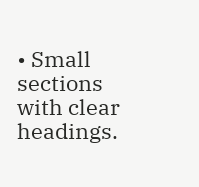• Small sections with clear headings.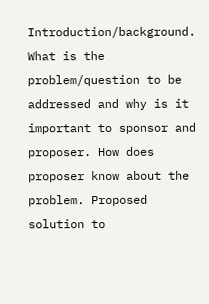Introduction/background. What is the problem/question to be addressed and why is it important to sponsor and proposer. How does proposer know about the problem. Proposed solution to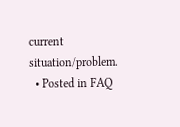current situation/problem.
  • Posted in FAQ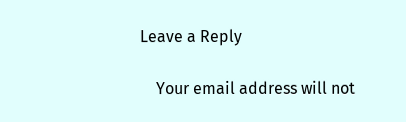Leave a Reply

    Your email address will not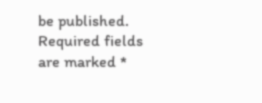be published. Required fields are marked *